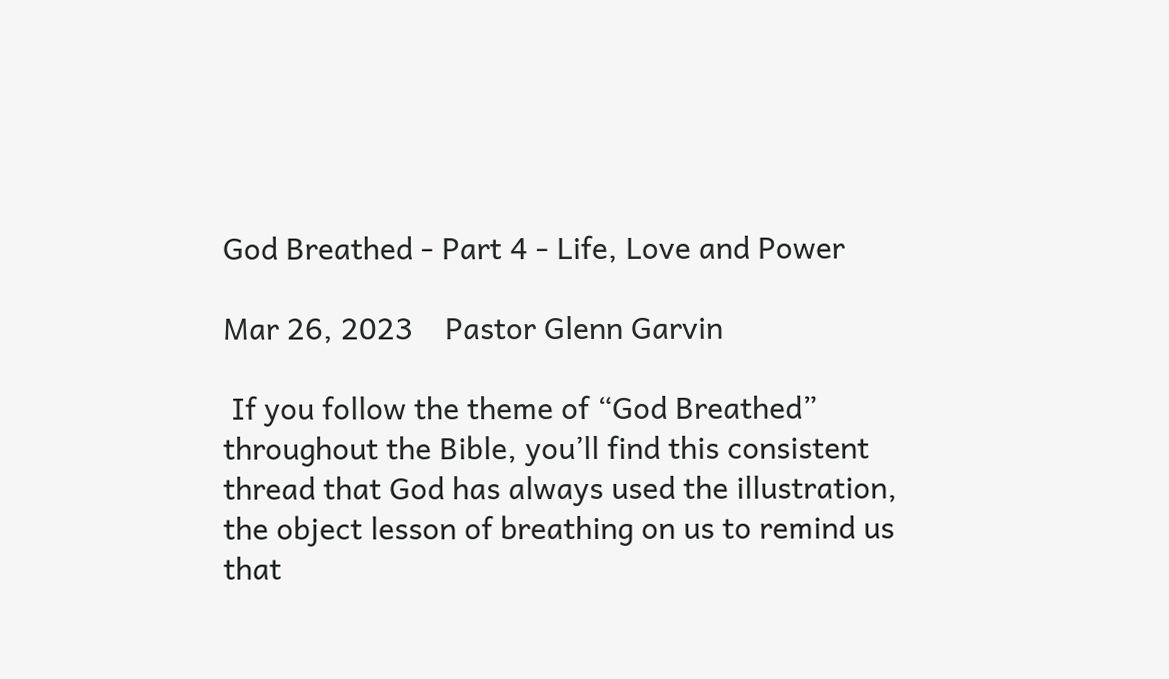God Breathed - Part 4 - Life, Love and Power

Mar 26, 2023    Pastor Glenn Garvin

 If you follow the theme of “God Breathed” throughout the Bible, you’ll find this consistent thread that God has always used the illustration, the object lesson of breathing on us to remind us that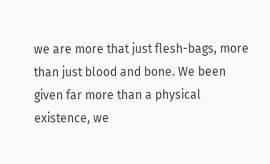we are more that just flesh-bags, more than just blood and bone. We been given far more than a physical existence, we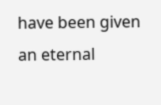have been given an eternal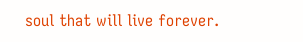soul that will live forever.